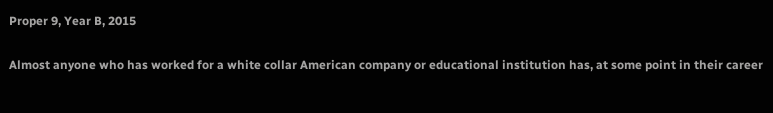Proper 9, Year B, 2015

Almost anyone who has worked for a white collar American company or educational institution has, at some point in their career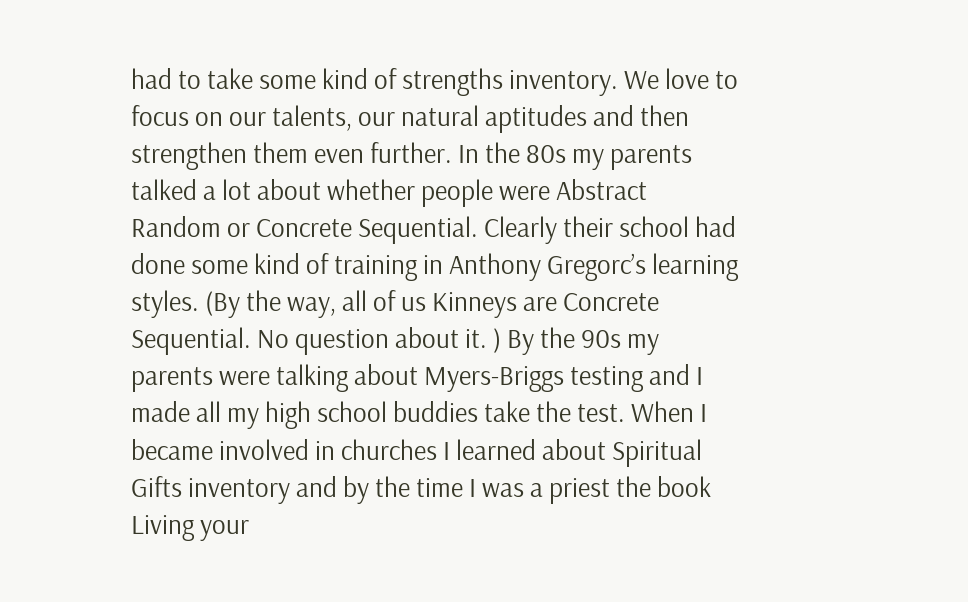had to take some kind of strengths inventory. We love to focus on our talents, our natural aptitudes and then strengthen them even further. In the 80s my parents talked a lot about whether people were Abstract Random or Concrete Sequential. Clearly their school had done some kind of training in Anthony Gregorc’s learning styles. (By the way, all of us Kinneys are Concrete Sequential. No question about it. ) By the 90s my parents were talking about Myers-Briggs testing and I made all my high school buddies take the test. When I became involved in churches I learned about Spiritual Gifts inventory and by the time I was a priest the book Living your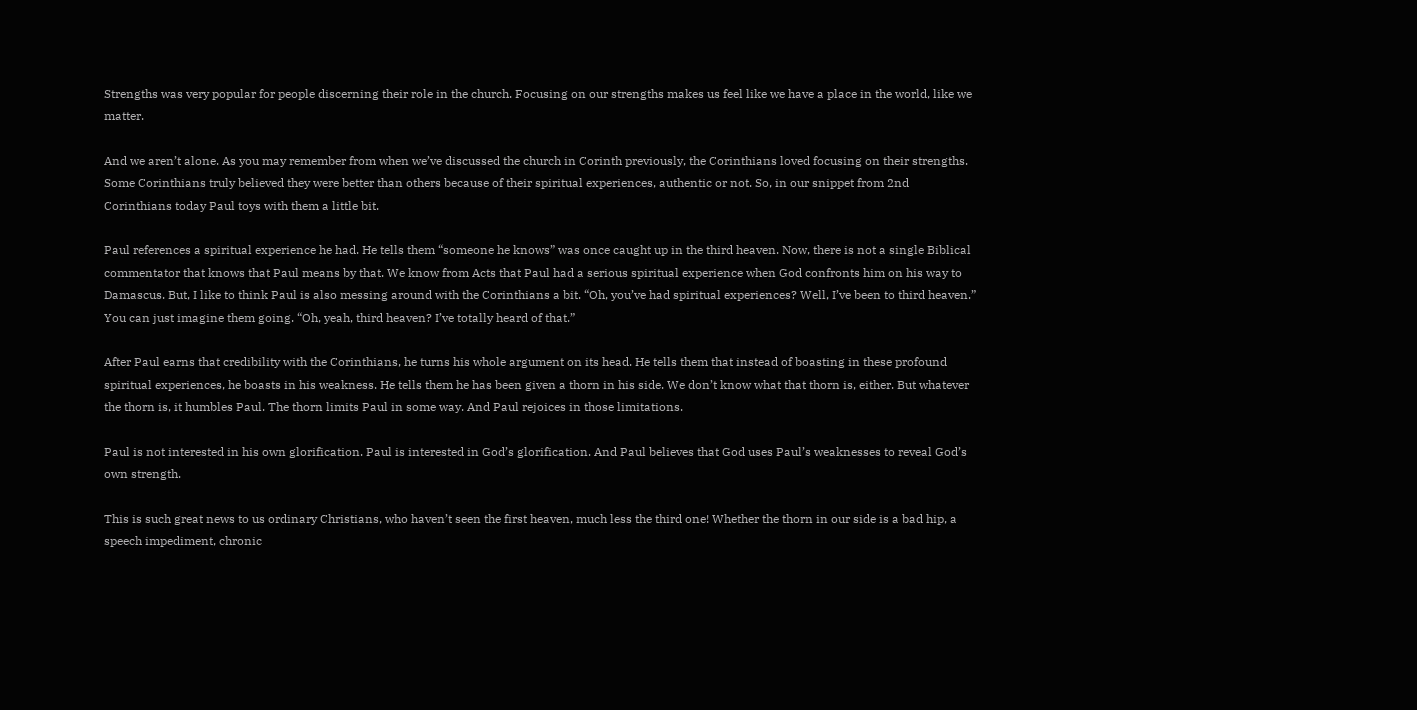Strengths was very popular for people discerning their role in the church. Focusing on our strengths makes us feel like we have a place in the world, like we matter.

And we aren’t alone. As you may remember from when we’ve discussed the church in Corinth previously, the Corinthians loved focusing on their strengths. Some Corinthians truly believed they were better than others because of their spiritual experiences, authentic or not. So, in our snippet from 2nd Corinthians today Paul toys with them a little bit.

Paul references a spiritual experience he had. He tells them “someone he knows” was once caught up in the third heaven. Now, there is not a single Biblical commentator that knows that Paul means by that. We know from Acts that Paul had a serious spiritual experience when God confronts him on his way to Damascus. But, I like to think Paul is also messing around with the Corinthians a bit. “Oh, you’ve had spiritual experiences? Well, I’ve been to third heaven.” You can just imagine them going. “Oh, yeah, third heaven? I’ve totally heard of that.”

After Paul earns that credibility with the Corinthians, he turns his whole argument on its head. He tells them that instead of boasting in these profound spiritual experiences, he boasts in his weakness. He tells them he has been given a thorn in his side. We don’t know what that thorn is, either. But whatever the thorn is, it humbles Paul. The thorn limits Paul in some way. And Paul rejoices in those limitations.

Paul is not interested in his own glorification. Paul is interested in God’s glorification. And Paul believes that God uses Paul’s weaknesses to reveal God’s own strength.

This is such great news to us ordinary Christians, who haven’t seen the first heaven, much less the third one! Whether the thorn in our side is a bad hip, a speech impediment, chronic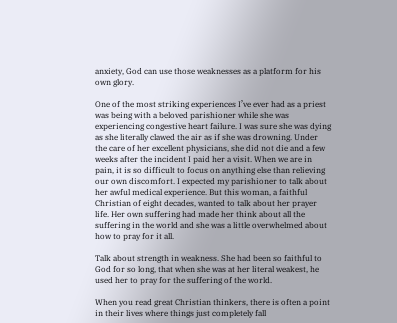anxiety, God can use those weaknesses as a platform for his own glory.

One of the most striking experiences I’ve ever had as a priest was being with a beloved parishioner while she was experiencing congestive heart failure. I was sure she was dying as she literally clawed the air as if she was drowning. Under the care of her excellent physicians, she did not die and a few weeks after the incident I paid her a visit. When we are in pain, it is so difficult to focus on anything else than relieving our own discomfort. I expected my parishioner to talk about her awful medical experience. But this woman, a faithful Christian of eight decades, wanted to talk about her prayer life. Her own suffering had made her think about all the suffering in the world and she was a little overwhelmed about how to pray for it all.

Talk about strength in weakness. She had been so faithful to God for so long, that when she was at her literal weakest, he used her to pray for the suffering of the world.

When you read great Christian thinkers, there is often a point in their lives where things just completely fall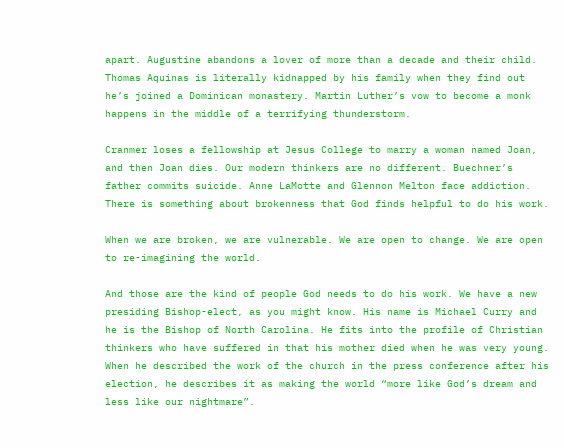apart. Augustine abandons a lover of more than a decade and their child. Thomas Aquinas is literally kidnapped by his family when they find out he’s joined a Dominican monastery. Martin Luther’s vow to become a monk happens in the middle of a terrifying thunderstorm.

Cranmer loses a fellowship at Jesus College to marry a woman named Joan, and then Joan dies. Our modern thinkers are no different. Buechner’s father commits suicide. Anne LaMotte and Glennon Melton face addiction. There is something about brokenness that God finds helpful to do his work.

When we are broken, we are vulnerable. We are open to change. We are open to re-imagining the world.

And those are the kind of people God needs to do his work. We have a new presiding Bishop-elect, as you might know. His name is Michael Curry and he is the Bishop of North Carolina. He fits into the profile of Christian thinkers who have suffered in that his mother died when he was very young. When he described the work of the church in the press conference after his election, he describes it as making the world “more like God’s dream and less like our nightmare”.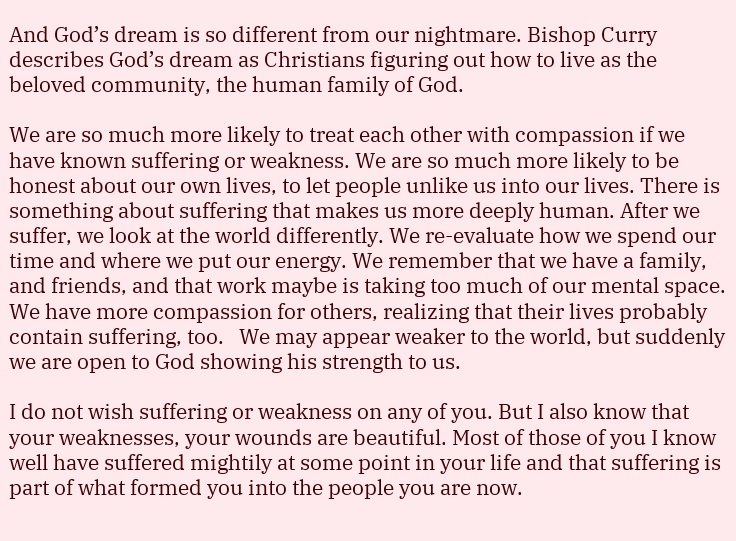And God’s dream is so different from our nightmare. Bishop Curry describes God’s dream as Christians figuring out how to live as the beloved community, the human family of God.

We are so much more likely to treat each other with compassion if we have known suffering or weakness. We are so much more likely to be honest about our own lives, to let people unlike us into our lives. There is something about suffering that makes us more deeply human. After we suffer, we look at the world differently. We re-evaluate how we spend our time and where we put our energy. We remember that we have a family, and friends, and that work maybe is taking too much of our mental space. We have more compassion for others, realizing that their lives probably contain suffering, too.   We may appear weaker to the world, but suddenly we are open to God showing his strength to us.

I do not wish suffering or weakness on any of you. But I also know that your weaknesses, your wounds are beautiful. Most of those of you I know well have suffered mightily at some point in your life and that suffering is part of what formed you into the people you are now.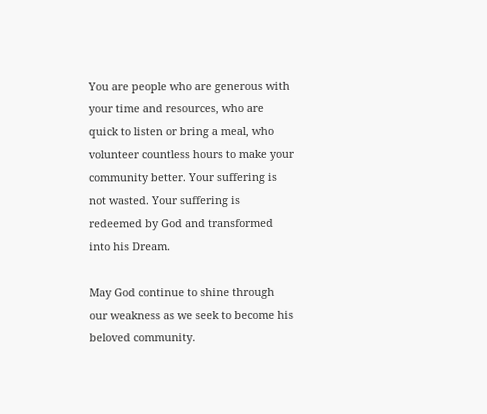You are people who are generous with your time and resources, who are quick to listen or bring a meal, who volunteer countless hours to make your community better. Your suffering is not wasted. Your suffering is redeemed by God and transformed into his Dream.

May God continue to shine through our weakness as we seek to become his beloved community.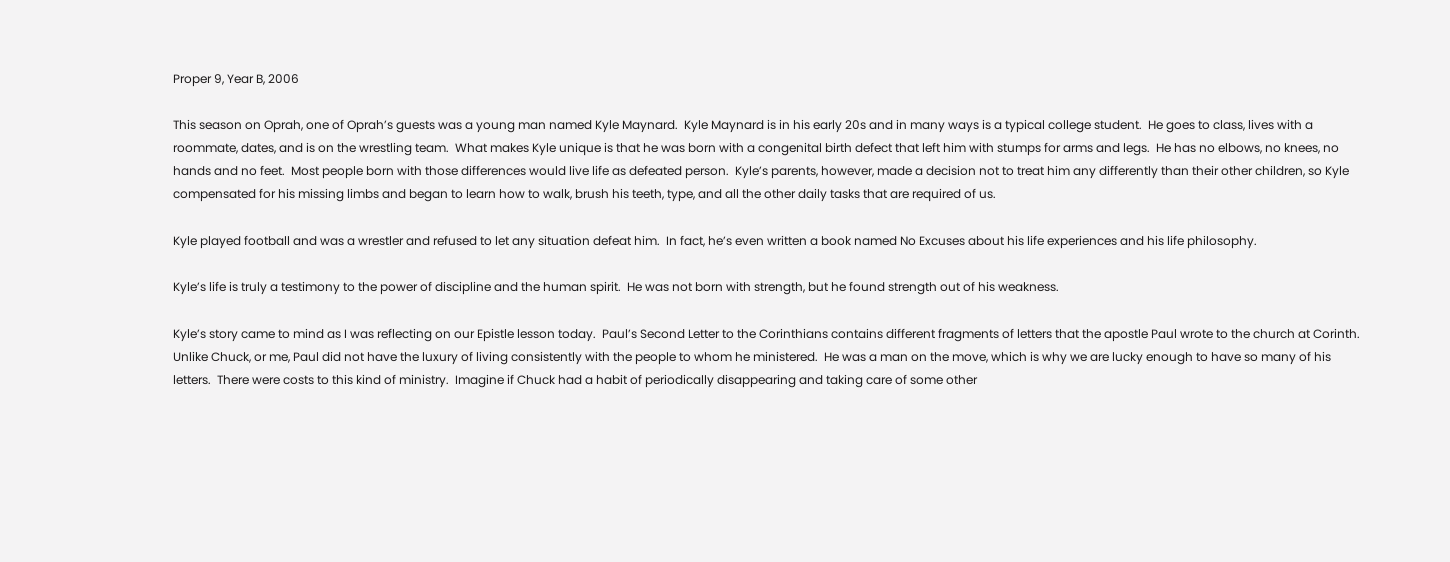Proper 9, Year B, 2006

This season on Oprah, one of Oprah’s guests was a young man named Kyle Maynard.  Kyle Maynard is in his early 20s and in many ways is a typical college student.  He goes to class, lives with a roommate, dates, and is on the wrestling team.  What makes Kyle unique is that he was born with a congenital birth defect that left him with stumps for arms and legs.  He has no elbows, no knees, no hands and no feet.  Most people born with those differences would live life as defeated person.  Kyle’s parents, however, made a decision not to treat him any differently than their other children, so Kyle compensated for his missing limbs and began to learn how to walk, brush his teeth, type, and all the other daily tasks that are required of us.

Kyle played football and was a wrestler and refused to let any situation defeat him.  In fact, he’s even written a book named No Excuses about his life experiences and his life philosophy.

Kyle’s life is truly a testimony to the power of discipline and the human spirit.  He was not born with strength, but he found strength out of his weakness.

Kyle’s story came to mind as I was reflecting on our Epistle lesson today.  Paul’s Second Letter to the Corinthians contains different fragments of letters that the apostle Paul wrote to the church at Corinth.  Unlike Chuck, or me, Paul did not have the luxury of living consistently with the people to whom he ministered.  He was a man on the move, which is why we are lucky enough to have so many of his letters.  There were costs to this kind of ministry.  Imagine if Chuck had a habit of periodically disappearing and taking care of some other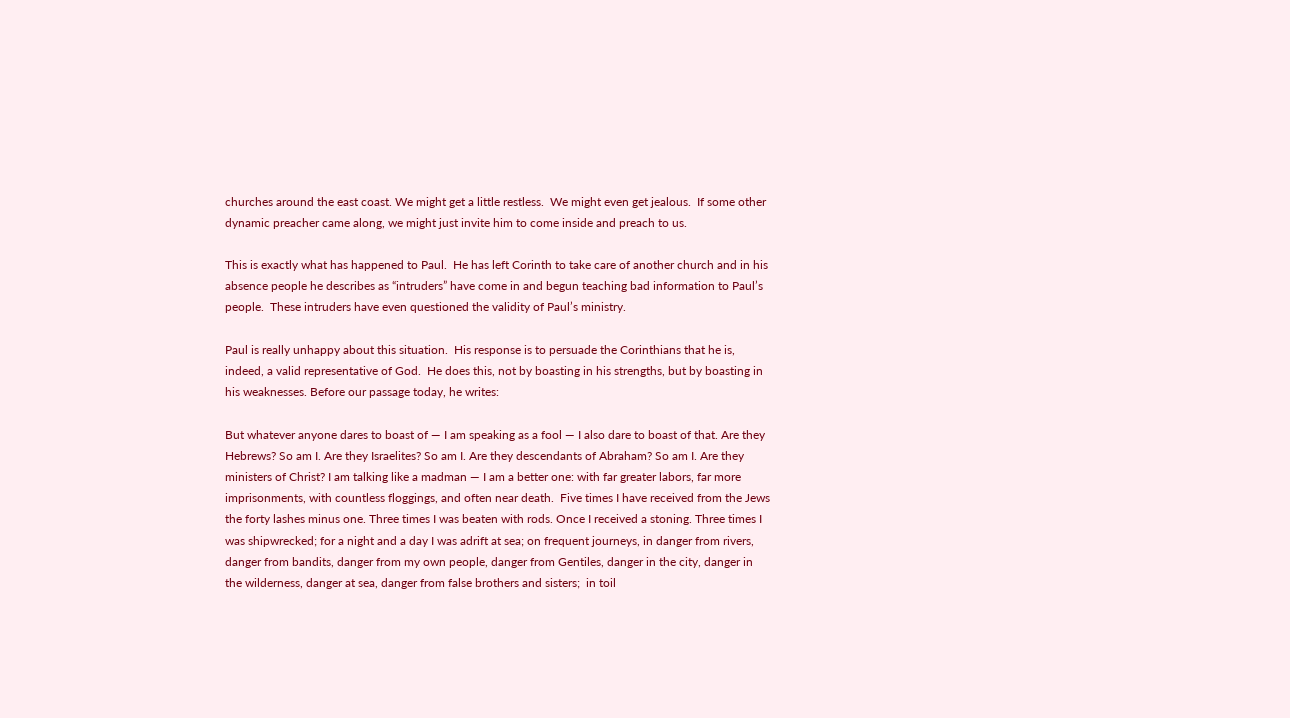churches around the east coast. We might get a little restless.  We might even get jealous.  If some other dynamic preacher came along, we might just invite him to come inside and preach to us.

This is exactly what has happened to Paul.  He has left Corinth to take care of another church and in his absence people he describes as “intruders” have come in and begun teaching bad information to Paul’s people.  These intruders have even questioned the validity of Paul’s ministry.

Paul is really unhappy about this situation.  His response is to persuade the Corinthians that he is, indeed, a valid representative of God.  He does this, not by boasting in his strengths, but by boasting in his weaknesses. Before our passage today, he writes:

But whatever anyone dares to boast of — I am speaking as a fool — I also dare to boast of that. Are they Hebrews? So am I. Are they Israelites? So am I. Are they descendants of Abraham? So am I. Are they ministers of Christ? I am talking like a madman — I am a better one: with far greater labors, far more imprisonments, with countless floggings, and often near death.  Five times I have received from the Jews the forty lashes minus one. Three times I was beaten with rods. Once I received a stoning. Three times I was shipwrecked; for a night and a day I was adrift at sea; on frequent journeys, in danger from rivers, danger from bandits, danger from my own people, danger from Gentiles, danger in the city, danger in the wilderness, danger at sea, danger from false brothers and sisters;  in toil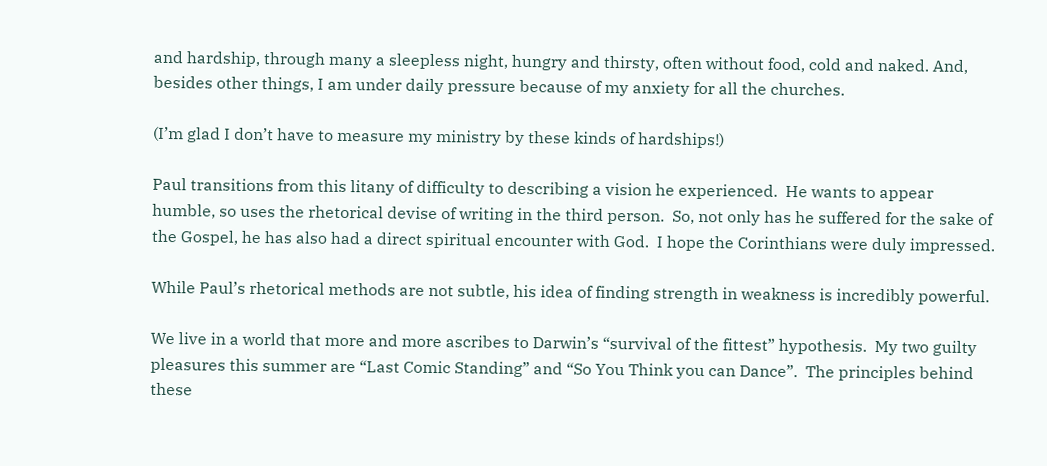and hardship, through many a sleepless night, hungry and thirsty, often without food, cold and naked. And, besides other things, I am under daily pressure because of my anxiety for all the churches.

(I’m glad I don’t have to measure my ministry by these kinds of hardships!)

Paul transitions from this litany of difficulty to describing a vision he experienced.  He wants to appear humble, so uses the rhetorical devise of writing in the third person.  So, not only has he suffered for the sake of the Gospel, he has also had a direct spiritual encounter with God.  I hope the Corinthians were duly impressed.

While Paul’s rhetorical methods are not subtle, his idea of finding strength in weakness is incredibly powerful.

We live in a world that more and more ascribes to Darwin’s “survival of the fittest” hypothesis.  My two guilty pleasures this summer are “Last Comic Standing” and “So You Think you can Dance”.  The principles behind these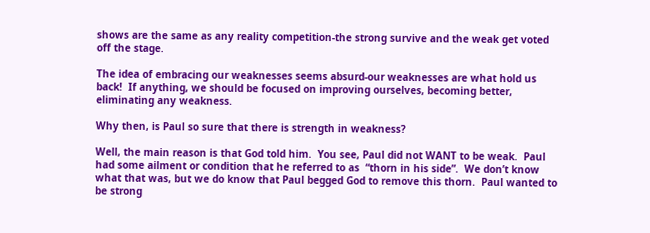shows are the same as any reality competition-the strong survive and the weak get voted off the stage.

The idea of embracing our weaknesses seems absurd-our weaknesses are what hold us back!  If anything, we should be focused on improving ourselves, becoming better, eliminating any weakness.

Why then, is Paul so sure that there is strength in weakness?

Well, the main reason is that God told him.  You see, Paul did not WANT to be weak.  Paul had some ailment or condition that he referred to as  “thorn in his side”.  We don’t know what that was, but we do know that Paul begged God to remove this thorn.  Paul wanted to be strong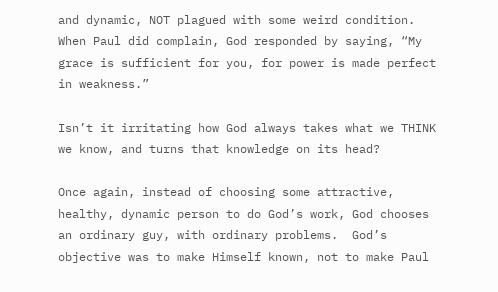and dynamic, NOT plagued with some weird condition.  When Paul did complain, God responded by saying, “My grace is sufficient for you, for power is made perfect in weakness.”

Isn’t it irritating how God always takes what we THINK we know, and turns that knowledge on its head?

Once again, instead of choosing some attractive, healthy, dynamic person to do God’s work, God chooses an ordinary guy, with ordinary problems.  God’s objective was to make Himself known, not to make Paul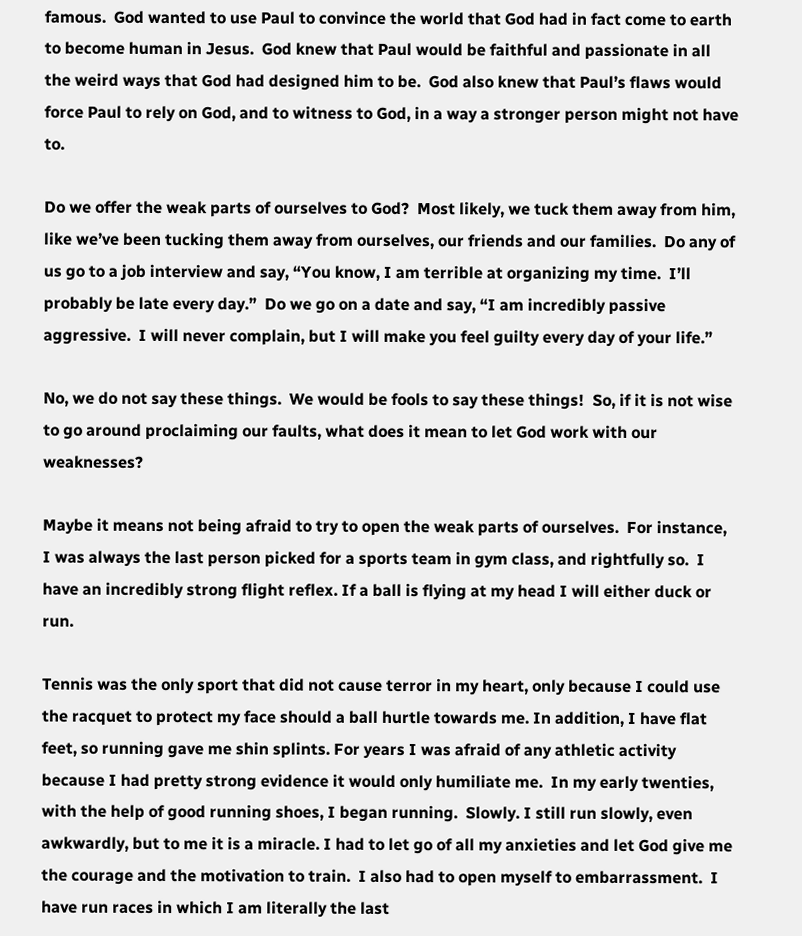famous.  God wanted to use Paul to convince the world that God had in fact come to earth to become human in Jesus.  God knew that Paul would be faithful and passionate in all the weird ways that God had designed him to be.  God also knew that Paul’s flaws would force Paul to rely on God, and to witness to God, in a way a stronger person might not have to.

Do we offer the weak parts of ourselves to God?  Most likely, we tuck them away from him, like we’ve been tucking them away from ourselves, our friends and our families.  Do any of us go to a job interview and say, “You know, I am terrible at organizing my time.  I’ll probably be late every day.”  Do we go on a date and say, “I am incredibly passive aggressive.  I will never complain, but I will make you feel guilty every day of your life.”

No, we do not say these things.  We would be fools to say these things!  So, if it is not wise to go around proclaiming our faults, what does it mean to let God work with our weaknesses?

Maybe it means not being afraid to try to open the weak parts of ourselves.  For instance, I was always the last person picked for a sports team in gym class, and rightfully so.  I have an incredibly strong flight reflex. If a ball is flying at my head I will either duck or run.

Tennis was the only sport that did not cause terror in my heart, only because I could use the racquet to protect my face should a ball hurtle towards me. In addition, I have flat feet, so running gave me shin splints. For years I was afraid of any athletic activity because I had pretty strong evidence it would only humiliate me.  In my early twenties, with the help of good running shoes, I began running.  Slowly. I still run slowly, even awkwardly, but to me it is a miracle. I had to let go of all my anxieties and let God give me the courage and the motivation to train.  I also had to open myself to embarrassment.  I have run races in which I am literally the last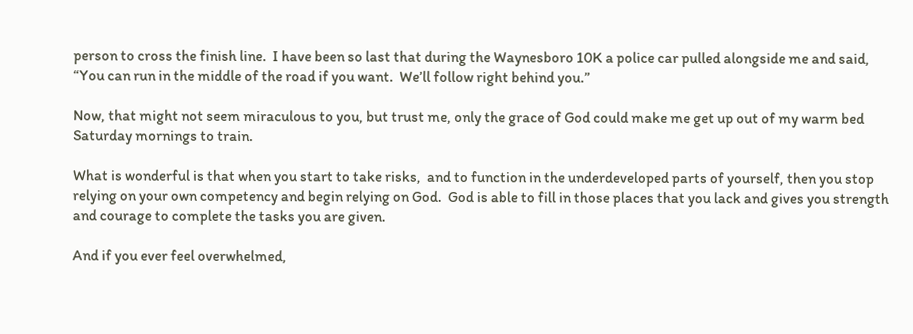person to cross the finish line.  I have been so last that during the Waynesboro 10K a police car pulled alongside me and said, “You can run in the middle of the road if you want.  We’ll follow right behind you.”

Now, that might not seem miraculous to you, but trust me, only the grace of God could make me get up out of my warm bed Saturday mornings to train.

What is wonderful is that when you start to take risks,  and to function in the underdeveloped parts of yourself, then you stop relying on your own competency and begin relying on God.  God is able to fill in those places that you lack and gives you strength and courage to complete the tasks you are given.

And if you ever feel overwhelmed,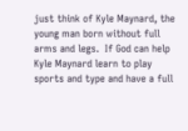just think of Kyle Maynard, the young man born without full arms and legs.  If God can help Kyle Maynard learn to play sports and type and have a full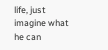life, just imagine what he can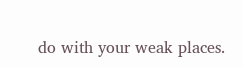do with your weak places.